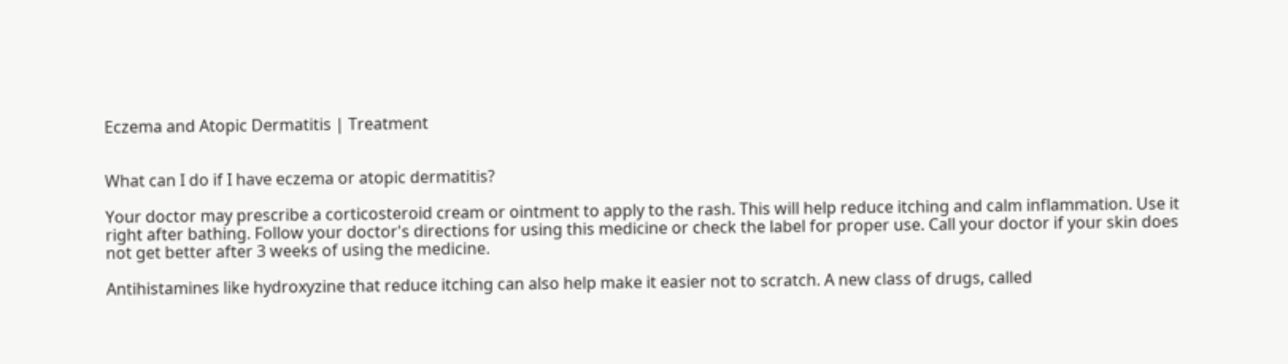Eczema and Atopic Dermatitis | Treatment


What can I do if I have eczema or atopic dermatitis?

Your doctor may prescribe a corticosteroid cream or ointment to apply to the rash. This will help reduce itching and calm inflammation. Use it right after bathing. Follow your doctor's directions for using this medicine or check the label for proper use. Call your doctor if your skin does not get better after 3 weeks of using the medicine.

Antihistamines like hydroxyzine that reduce itching can also help make it easier not to scratch. A new class of drugs, called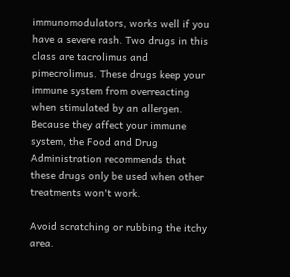immunomodulators, works well if you have a severe rash. Two drugs in this class are tacrolimus and pimecrolimus. These drugs keep your immune system from overreacting when stimulated by an allergen. Because they affect your immune system, the Food and Drug Administration recommends that these drugs only be used when other treatments won't work.

Avoid scratching or rubbing the itchy area.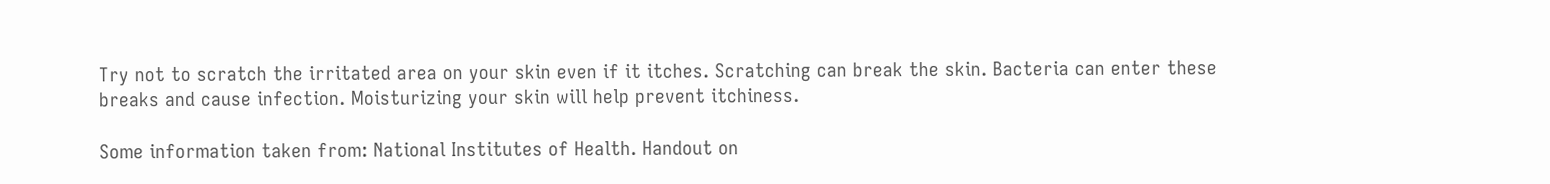Try not to scratch the irritated area on your skin even if it itches. Scratching can break the skin. Bacteria can enter these breaks and cause infection. Moisturizing your skin will help prevent itchiness.

Some information taken from: National Institutes of Health. Handout on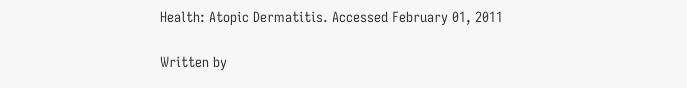Health: Atopic Dermatitis. Accessed February 01, 2011

Written by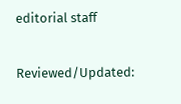editorial staff

Reviewed/Updated: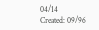04/14
Created: 09/96